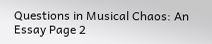Questions in Musical Chaos: An Essay Page 2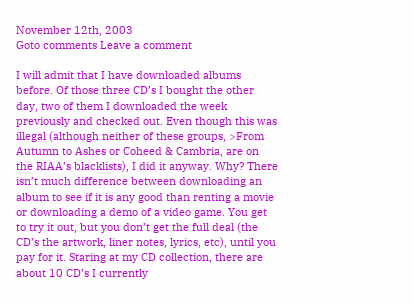November 12th, 2003
Goto comments Leave a comment

I will admit that I have downloaded albums before. Of those three CD’s I bought the other day, two of them I downloaded the week previously and checked out. Even though this was illegal (although neither of these groups, >From Autumn to Ashes or Coheed & Cambria, are on the RIAA’s blacklists), I did it anyway. Why? There isn’t much difference between downloading an album to see if it is any good than renting a movie or downloading a demo of a video game. You get to try it out, but you don’t get the full deal (the CD’s the artwork, liner notes, lyrics, etc), until you pay for it. Staring at my CD collection, there are about 10 CD’s I currently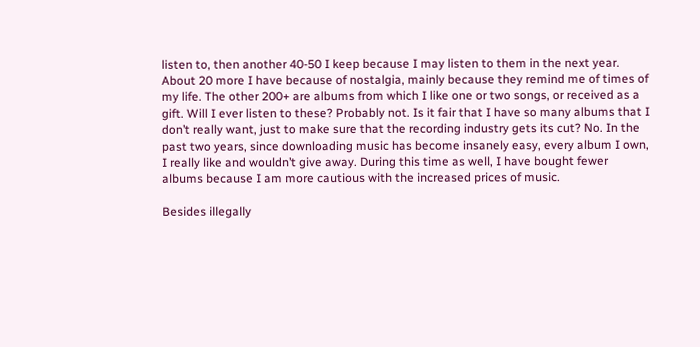listen to, then another 40-50 I keep because I may listen to them in the next year. About 20 more I have because of nostalgia, mainly because they remind me of times of my life. The other 200+ are albums from which I like one or two songs, or received as a gift. Will I ever listen to these? Probably not. Is it fair that I have so many albums that I don’t really want, just to make sure that the recording industry gets its cut? No. In the past two years, since downloading music has become insanely easy, every album I own, I really like and wouldn’t give away. During this time as well, I have bought fewer albums because I am more cautious with the increased prices of music.

Besides illegally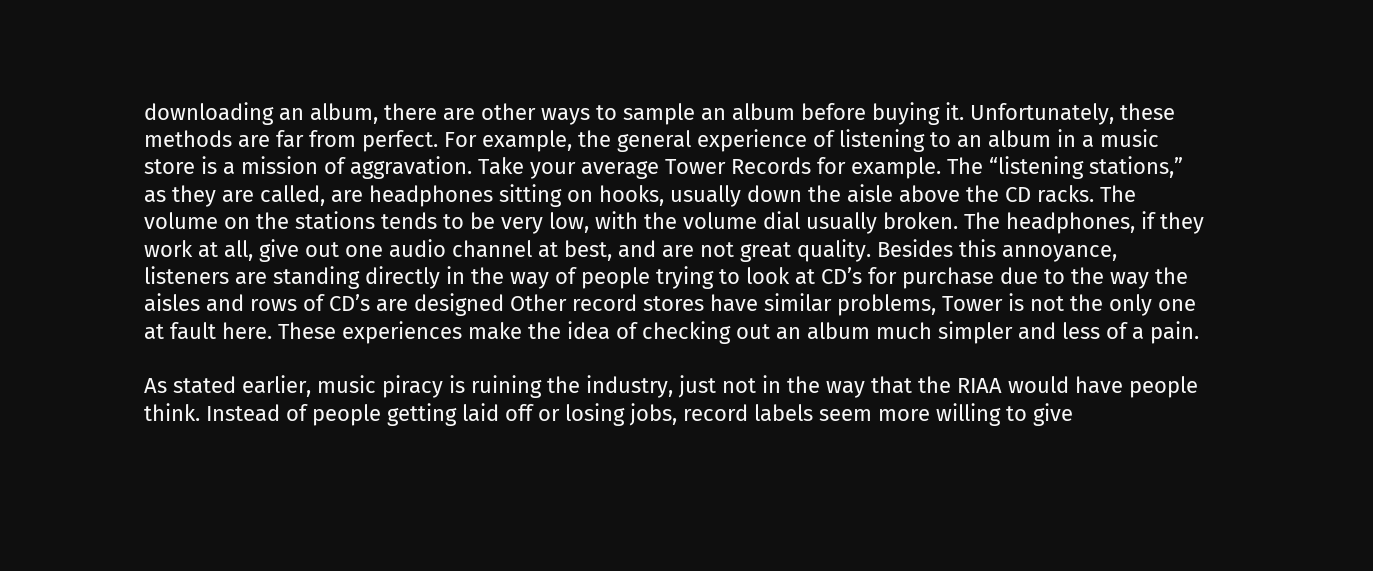downloading an album, there are other ways to sample an album before buying it. Unfortunately, these methods are far from perfect. For example, the general experience of listening to an album in a music store is a mission of aggravation. Take your average Tower Records for example. The “listening stations,” as they are called, are headphones sitting on hooks, usually down the aisle above the CD racks. The volume on the stations tends to be very low, with the volume dial usually broken. The headphones, if they work at all, give out one audio channel at best, and are not great quality. Besides this annoyance, listeners are standing directly in the way of people trying to look at CD’s for purchase due to the way the aisles and rows of CD’s are designed Other record stores have similar problems, Tower is not the only one at fault here. These experiences make the idea of checking out an album much simpler and less of a pain.

As stated earlier, music piracy is ruining the industry, just not in the way that the RIAA would have people think. Instead of people getting laid off or losing jobs, record labels seem more willing to give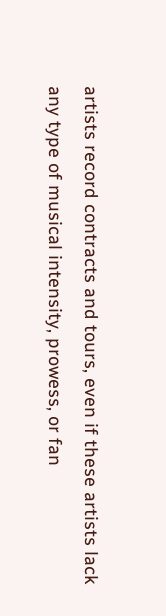artists record contracts and tours, even if these artists lack any type of musical intensity, prowess, or fan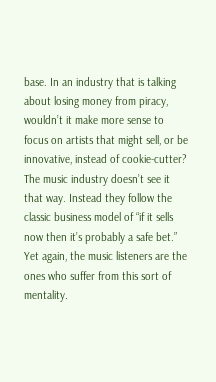base. In an industry that is talking about losing money from piracy, wouldn’t it make more sense to focus on artists that might sell, or be innovative, instead of cookie-cutter? The music industry doesn’t see it that way. Instead they follow the classic business model of “if it sells now then it’s probably a safe bet.” Yet again, the music listeners are the ones who suffer from this sort of mentality.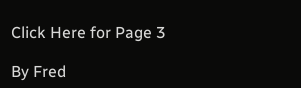Click Here for Page 3

By Fred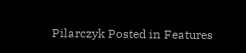Pilarczyk Posted in Features